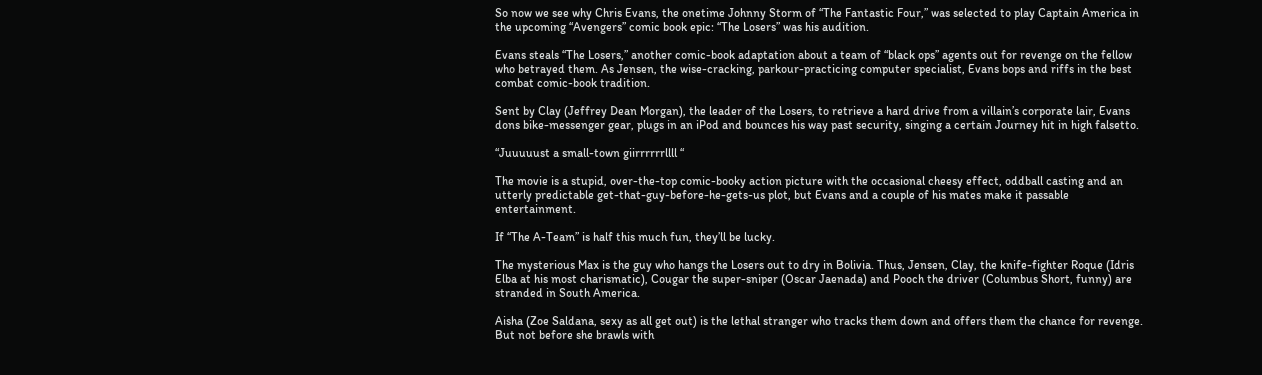So now we see why Chris Evans, the onetime Johnny Storm of “The Fantastic Four,” was selected to play Captain America in the upcoming “Avengers” comic book epic: “The Losers” was his audition.

Evans steals “The Losers,” another comic-book adaptation about a team of “black ops” agents out for revenge on the fellow who betrayed them. As Jensen, the wise-cracking, parkour-practicing computer specialist, Evans bops and riffs in the best combat comic-book tradition.

Sent by Clay (Jeffrey Dean Morgan), the leader of the Losers, to retrieve a hard drive from a villain’s corporate lair, Evans dons bike-messenger gear, plugs in an iPod and bounces his way past security, singing a certain Journey hit in high falsetto.

“Juuuuust a small-town giirrrrrrllll “

The movie is a stupid, over-the-top comic-booky action picture with the occasional cheesy effect, oddball casting and an utterly predictable get-that-guy-before-he-gets-us plot, but Evans and a couple of his mates make it passable entertainment.

If “The A-Team” is half this much fun, they’ll be lucky.

The mysterious Max is the guy who hangs the Losers out to dry in Bolivia. Thus, Jensen, Clay, the knife-fighter Roque (Idris Elba at his most charismatic), Cougar the super-sniper (Oscar Jaenada) and Pooch the driver (Columbus Short, funny) are stranded in South America.

Aisha (Zoe Saldana, sexy as all get out) is the lethal stranger who tracks them down and offers them the chance for revenge. But not before she brawls with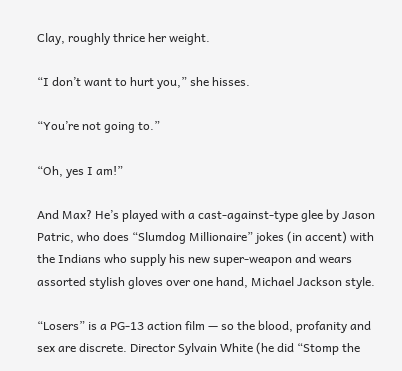Clay, roughly thrice her weight.

“I don’t want to hurt you,” she hisses.

“You’re not going to.”

“Oh, yes I am!”

And Max? He’s played with a cast-against-type glee by Jason Patric, who does “Slumdog Millionaire” jokes (in accent) with the Indians who supply his new super-weapon and wears assorted stylish gloves over one hand, Michael Jackson style.

“Losers” is a PG-13 action film — so the blood, profanity and sex are discrete. Director Sylvain White (he did “Stomp the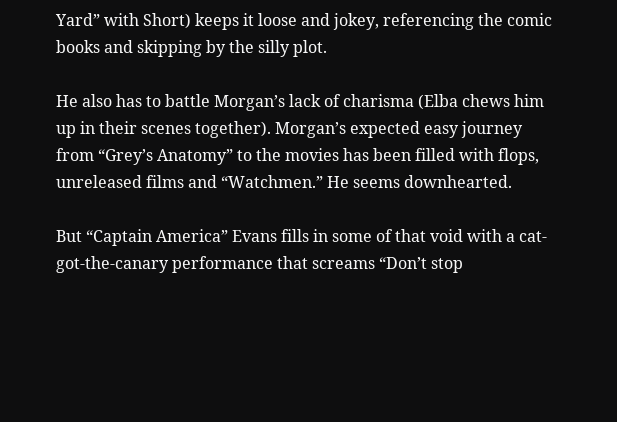Yard” with Short) keeps it loose and jokey, referencing the comic books and skipping by the silly plot.

He also has to battle Morgan’s lack of charisma (Elba chews him up in their scenes together). Morgan’s expected easy journey from “Grey’s Anatomy” to the movies has been filled with flops, unreleased films and “Watchmen.” He seems downhearted.

But “Captain America” Evans fills in some of that void with a cat-got-the-canary performance that screams “Don’t stop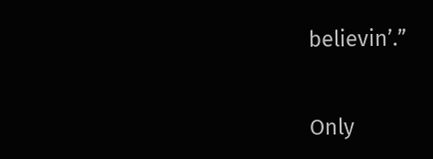believin’.”


Only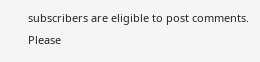subscribers are eligible to post comments. Please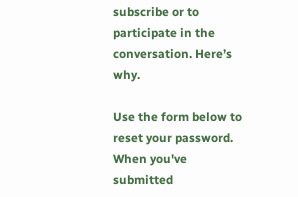subscribe or to participate in the conversation. Here’s why.

Use the form below to reset your password. When you've submitted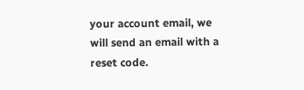your account email, we will send an email with a reset code.